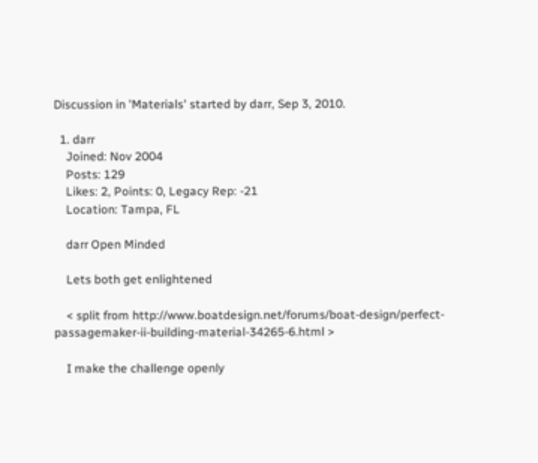Discussion in 'Materials' started by darr, Sep 3, 2010.

  1. darr
    Joined: Nov 2004
    Posts: 129
    Likes: 2, Points: 0, Legacy Rep: -21
    Location: Tampa, FL

    darr Open Minded

    Lets both get enlightened

    < split from http://www.boatdesign.net/forums/boat-design/perfect-passagemaker-ii-building-material-34265-6.html >

    I make the challenge openly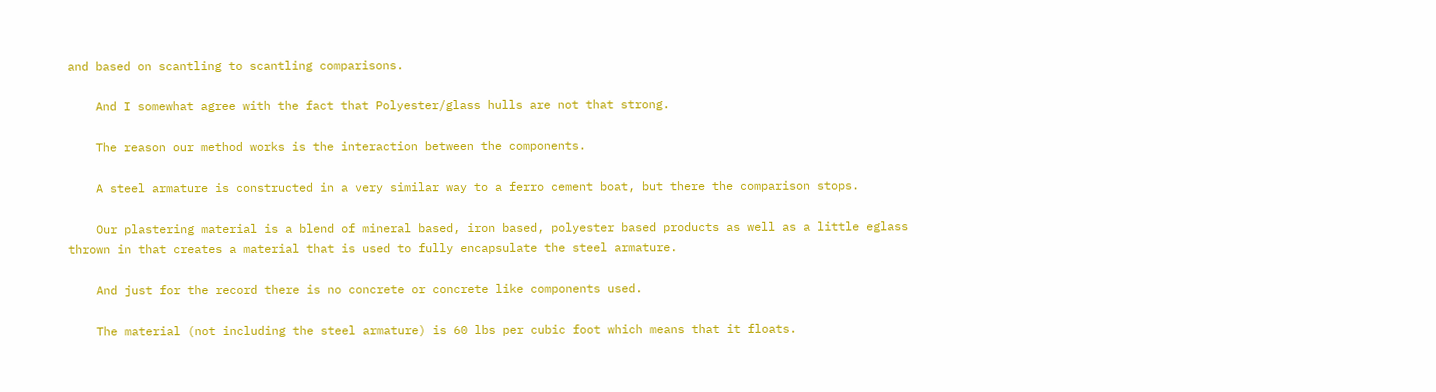and based on scantling to scantling comparisons.

    And I somewhat agree with the fact that Polyester/glass hulls are not that strong.

    The reason our method works is the interaction between the components.

    A steel armature is constructed in a very similar way to a ferro cement boat, but there the comparison stops.

    Our plastering material is a blend of mineral based, iron based, polyester based products as well as a little eglass thrown in that creates a material that is used to fully encapsulate the steel armature.

    And just for the record there is no concrete or concrete like components used.

    The material (not including the steel armature) is 60 lbs per cubic foot which means that it floats.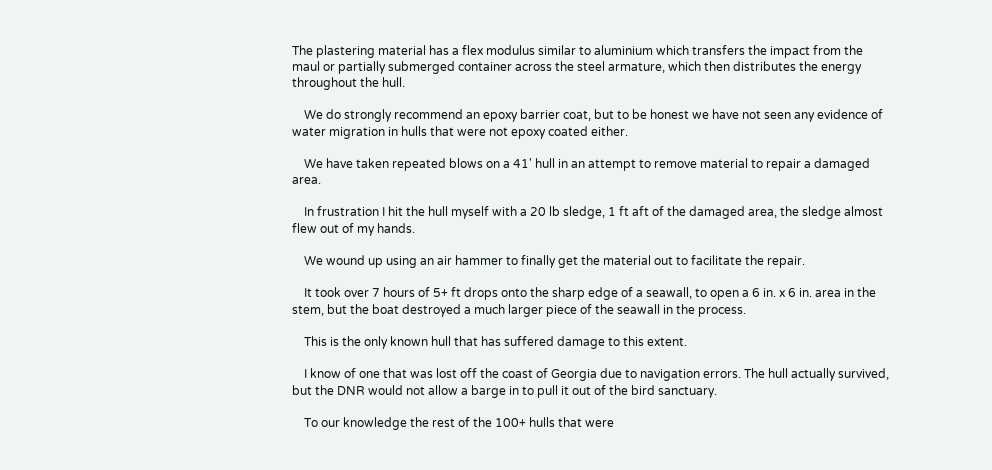The plastering material has a flex modulus similar to aluminium which transfers the impact from the maul or partially submerged container across the steel armature, which then distributes the energy throughout the hull.

    We do strongly recommend an epoxy barrier coat, but to be honest we have not seen any evidence of water migration in hulls that were not epoxy coated either.

    We have taken repeated blows on a 41' hull in an attempt to remove material to repair a damaged area.

    In frustration I hit the hull myself with a 20 lb sledge, 1 ft aft of the damaged area, the sledge almost flew out of my hands.

    We wound up using an air hammer to finally get the material out to facilitate the repair.

    It took over 7 hours of 5+ ft drops onto the sharp edge of a seawall, to open a 6 in. x 6 in. area in the stem, but the boat destroyed a much larger piece of the seawall in the process.

    This is the only known hull that has suffered damage to this extent.

    I know of one that was lost off the coast of Georgia due to navigation errors. The hull actually survived, but the DNR would not allow a barge in to pull it out of the bird sanctuary.

    To our knowledge the rest of the 100+ hulls that were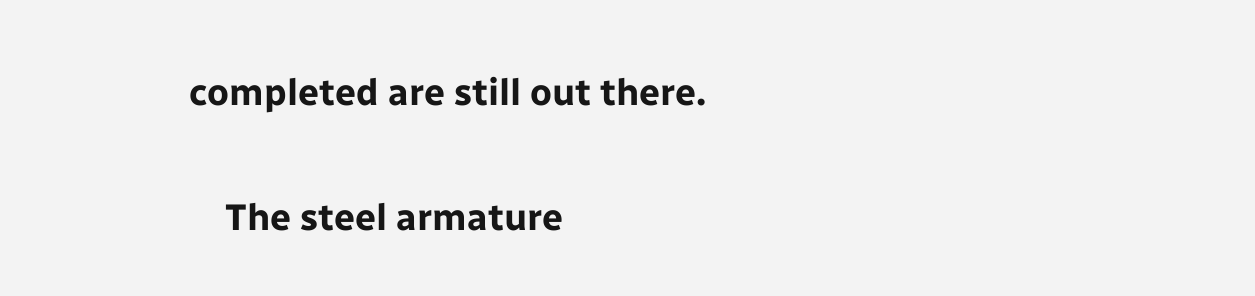completed are still out there.

    The steel armature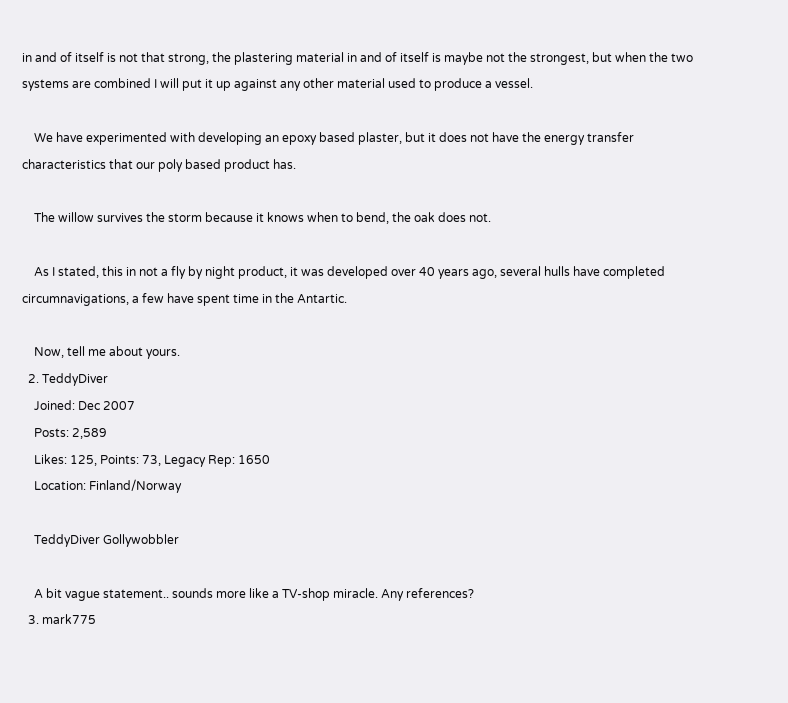in and of itself is not that strong, the plastering material in and of itself is maybe not the strongest, but when the two systems are combined I will put it up against any other material used to produce a vessel.

    We have experimented with developing an epoxy based plaster, but it does not have the energy transfer characteristics that our poly based product has.

    The willow survives the storm because it knows when to bend, the oak does not.

    As I stated, this in not a fly by night product, it was developed over 40 years ago, several hulls have completed circumnavigations, a few have spent time in the Antartic.

    Now, tell me about yours.
  2. TeddyDiver
    Joined: Dec 2007
    Posts: 2,589
    Likes: 125, Points: 73, Legacy Rep: 1650
    Location: Finland/Norway

    TeddyDiver Gollywobbler

    A bit vague statement.. sounds more like a TV-shop miracle. Any references?
  3. mark775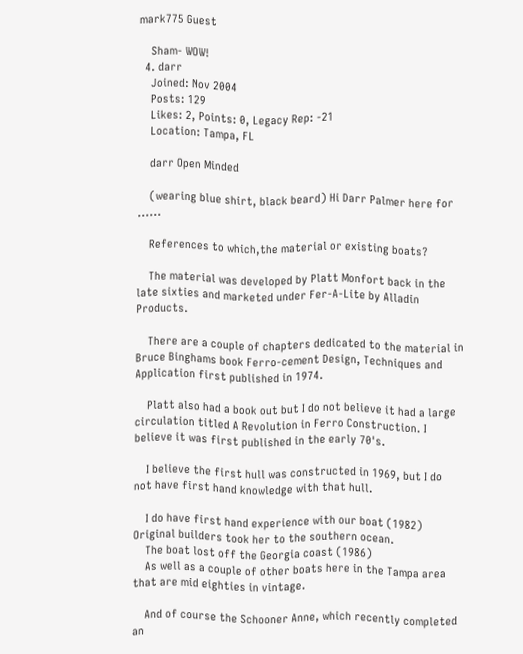mark775 Guest

    Sham- WOW!
  4. darr
    Joined: Nov 2004
    Posts: 129
    Likes: 2, Points: 0, Legacy Rep: -21
    Location: Tampa, FL

    darr Open Minded

    (wearing blue shirt, black beard) Hi Darr Palmer here for ......

    References to which,the material or existing boats?

    The material was developed by Platt Monfort back in the late sixties and marketed under Fer-A-Lite by Alladin Products.

    There are a couple of chapters dedicated to the material in Bruce Binghams book Ferro-cement Design, Techniques and Application first published in 1974.

    Platt also had a book out but I do not believe it had a large circulation titled A Revolution in Ferro Construction. I believe it was first published in the early 70's.

    I believe the first hull was constructed in 1969, but I do not have first hand knowledge with that hull.

    I do have first hand experience with our boat (1982) Original builders took her to the southern ocean.
    The boat lost off the Georgia coast (1986)
    As well as a couple of other boats here in the Tampa area that are mid eighties in vintage.

    And of course the Schooner Anne, which recently completed an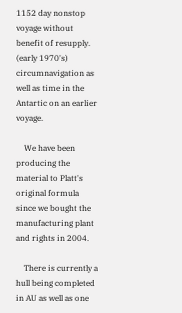1152 day nonstop voyage without benefit of resupply. (early 1970's) circumnavigation as well as time in the Antartic on an earlier voyage.

    We have been producing the material to Platt's original formula since we bought the manufacturing plant and rights in 2004.

    There is currently a hull being completed in AU as well as one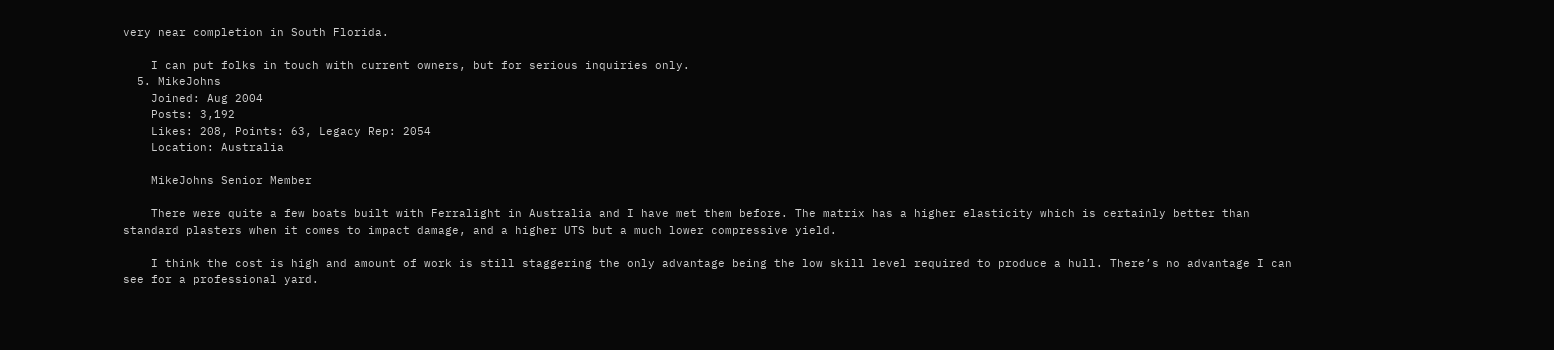very near completion in South Florida.

    I can put folks in touch with current owners, but for serious inquiries only.
  5. MikeJohns
    Joined: Aug 2004
    Posts: 3,192
    Likes: 208, Points: 63, Legacy Rep: 2054
    Location: Australia

    MikeJohns Senior Member

    There were quite a few boats built with Ferralight in Australia and I have met them before. The matrix has a higher elasticity which is certainly better than standard plasters when it comes to impact damage, and a higher UTS but a much lower compressive yield.

    I think the cost is high and amount of work is still staggering the only advantage being the low skill level required to produce a hull. There’s no advantage I can see for a professional yard.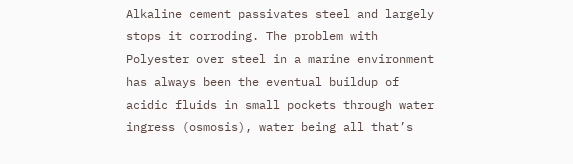Alkaline cement passivates steel and largely stops it corroding. The problem with Polyester over steel in a marine environment has always been the eventual buildup of acidic fluids in small pockets through water ingress (osmosis), water being all that’s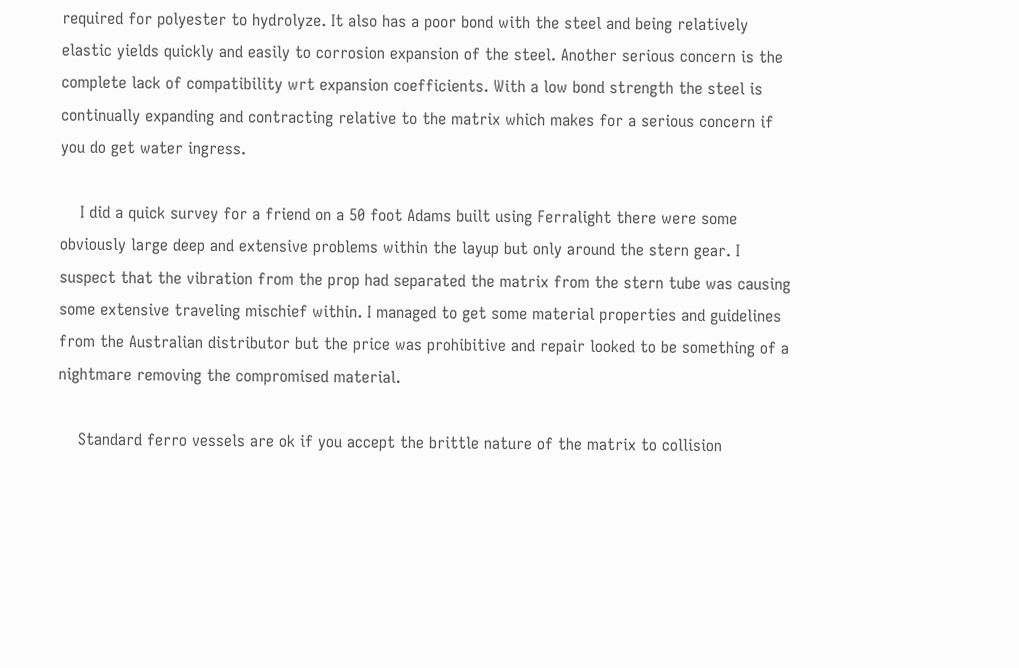required for polyester to hydrolyze. It also has a poor bond with the steel and being relatively elastic yields quickly and easily to corrosion expansion of the steel. Another serious concern is the complete lack of compatibility wrt expansion coefficients. With a low bond strength the steel is continually expanding and contracting relative to the matrix which makes for a serious concern if you do get water ingress.

    I did a quick survey for a friend on a 50 foot Adams built using Ferralight there were some obviously large deep and extensive problems within the layup but only around the stern gear. I suspect that the vibration from the prop had separated the matrix from the stern tube was causing some extensive traveling mischief within. I managed to get some material properties and guidelines from the Australian distributor but the price was prohibitive and repair looked to be something of a nightmare removing the compromised material.

    Standard ferro vessels are ok if you accept the brittle nature of the matrix to collision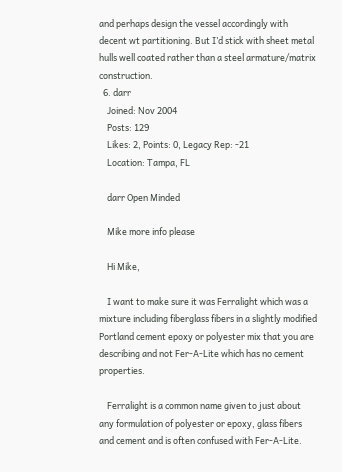and perhaps design the vessel accordingly with decent wt partitioning. But I’d stick with sheet metal hulls well coated rather than a steel armature/matrix construction.
  6. darr
    Joined: Nov 2004
    Posts: 129
    Likes: 2, Points: 0, Legacy Rep: -21
    Location: Tampa, FL

    darr Open Minded

    Mike more info please

    Hi Mike,

    I want to make sure it was Ferralight which was a mixture including fiberglass fibers in a slightly modified Portland cement epoxy or polyester mix that you are describing and not Fer-A-Lite which has no cement properties.

    Ferralight is a common name given to just about any formulation of polyester or epoxy, glass fibers and cement and is often confused with Fer-A-Lite.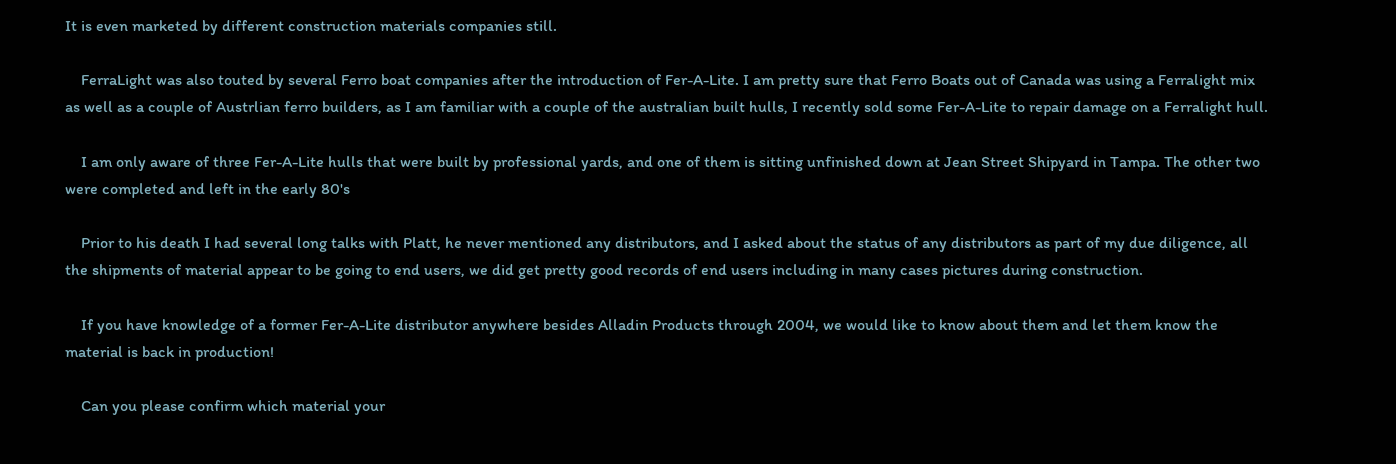It is even marketed by different construction materials companies still.

    FerraLight was also touted by several Ferro boat companies after the introduction of Fer-A-Lite. I am pretty sure that Ferro Boats out of Canada was using a Ferralight mix as well as a couple of Austrlian ferro builders, as I am familiar with a couple of the australian built hulls, I recently sold some Fer-A-Lite to repair damage on a Ferralight hull.

    I am only aware of three Fer-A-Lite hulls that were built by professional yards, and one of them is sitting unfinished down at Jean Street Shipyard in Tampa. The other two were completed and left in the early 80's

    Prior to his death I had several long talks with Platt, he never mentioned any distributors, and I asked about the status of any distributors as part of my due diligence, all the shipments of material appear to be going to end users, we did get pretty good records of end users including in many cases pictures during construction.

    If you have knowledge of a former Fer-A-Lite distributor anywhere besides Alladin Products through 2004, we would like to know about them and let them know the material is back in production!

    Can you please confirm which material your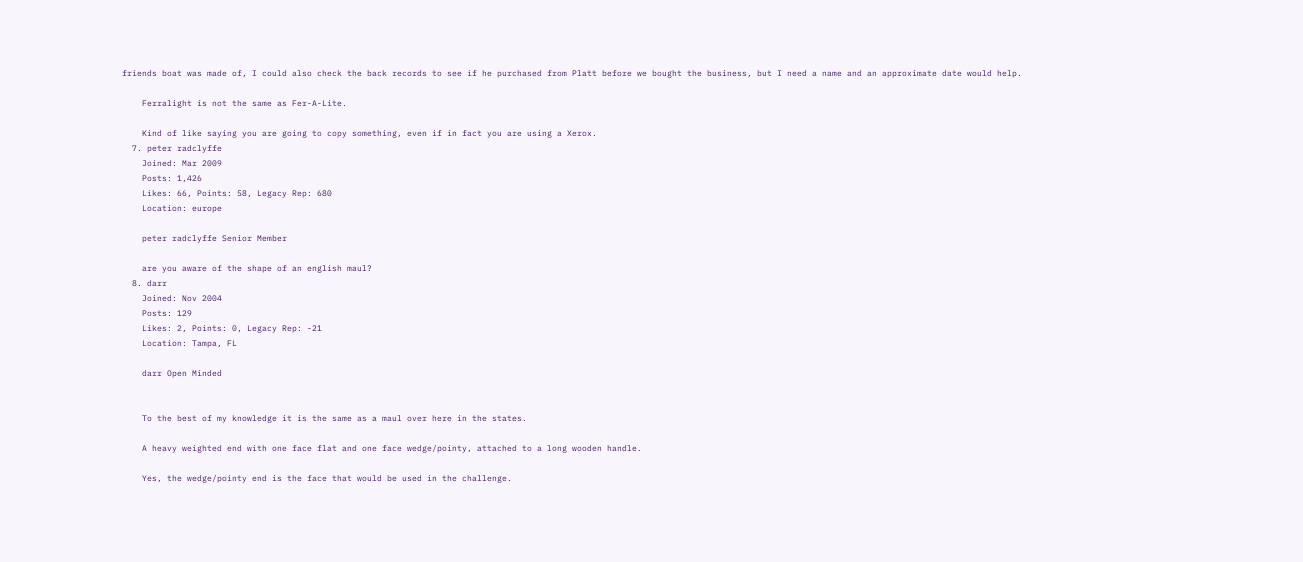friends boat was made of, I could also check the back records to see if he purchased from Platt before we bought the business, but I need a name and an approximate date would help.

    Ferralight is not the same as Fer-A-Lite.

    Kind of like saying you are going to copy something, even if in fact you are using a Xerox.
  7. peter radclyffe
    Joined: Mar 2009
    Posts: 1,426
    Likes: 66, Points: 58, Legacy Rep: 680
    Location: europe

    peter radclyffe Senior Member

    are you aware of the shape of an english maul?
  8. darr
    Joined: Nov 2004
    Posts: 129
    Likes: 2, Points: 0, Legacy Rep: -21
    Location: Tampa, FL

    darr Open Minded


    To the best of my knowledge it is the same as a maul over here in the states.

    A heavy weighted end with one face flat and one face wedge/pointy, attached to a long wooden handle.

    Yes, the wedge/pointy end is the face that would be used in the challenge.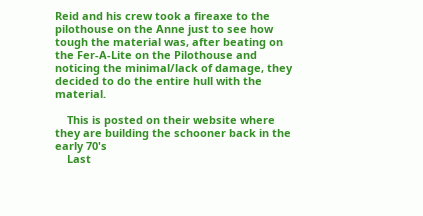Reid and his crew took a fireaxe to the pilothouse on the Anne just to see how tough the material was, after beating on the Fer-A-Lite on the Pilothouse and noticing the minimal/lack of damage, they decided to do the entire hull with the material.

    This is posted on their website where they are building the schooner back in the early 70's
    Last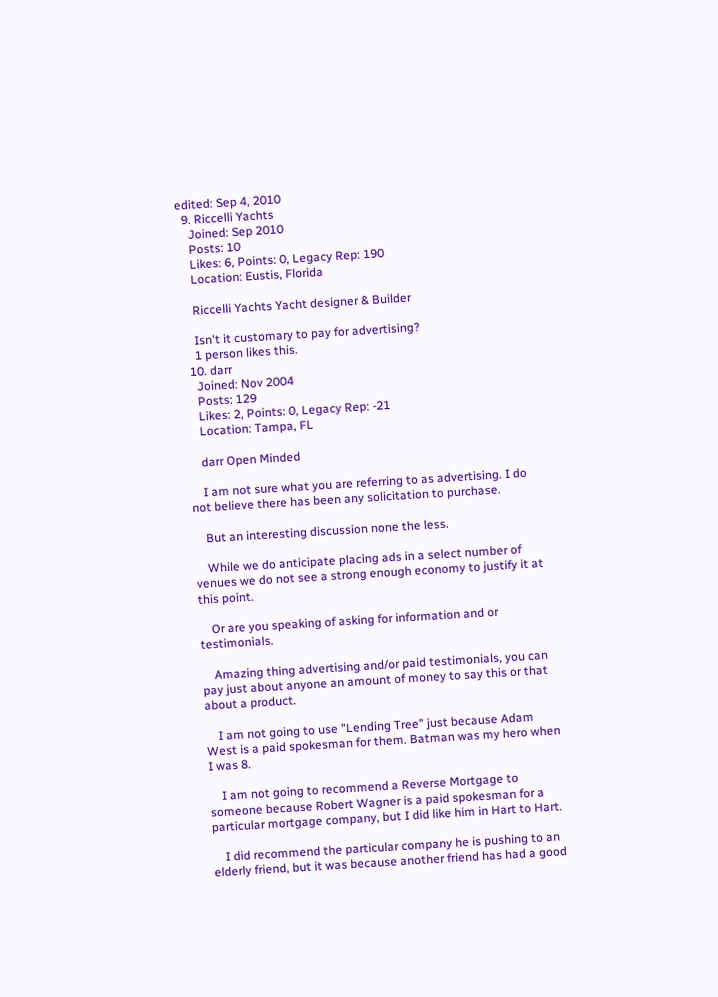edited: Sep 4, 2010
  9. Riccelli Yachts
    Joined: Sep 2010
    Posts: 10
    Likes: 6, Points: 0, Legacy Rep: 190
    Location: Eustis, Florida

    Riccelli Yachts Yacht designer & Builder

    Isn't it customary to pay for advertising?
    1 person likes this.
  10. darr
    Joined: Nov 2004
    Posts: 129
    Likes: 2, Points: 0, Legacy Rep: -21
    Location: Tampa, FL

    darr Open Minded

    I am not sure what you are referring to as advertising. I do not believe there has been any solicitation to purchase.

    But an interesting discussion none the less.

    While we do anticipate placing ads in a select number of venues we do not see a strong enough economy to justify it at this point.

    Or are you speaking of asking for information and or testimonials.

    Amazing thing advertising and/or paid testimonials, you can pay just about anyone an amount of money to say this or that about a product.

    I am not going to use "Lending Tree" just because Adam West is a paid spokesman for them. Batman was my hero when I was 8.

    I am not going to recommend a Reverse Mortgage to someone because Robert Wagner is a paid spokesman for a particular mortgage company, but I did like him in Hart to Hart.

    I did recommend the particular company he is pushing to an elderly friend, but it was because another friend has had a good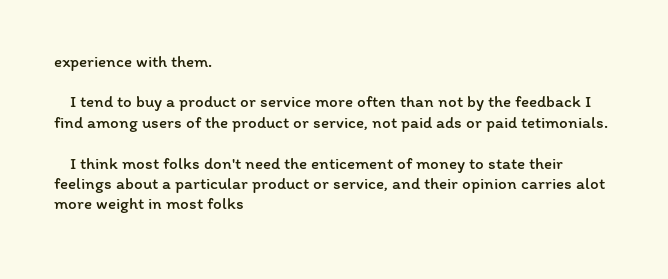experience with them.

    I tend to buy a product or service more often than not by the feedback I find among users of the product or service, not paid ads or paid tetimonials.

    I think most folks don't need the enticement of money to state their feelings about a particular product or service, and their opinion carries alot more weight in most folks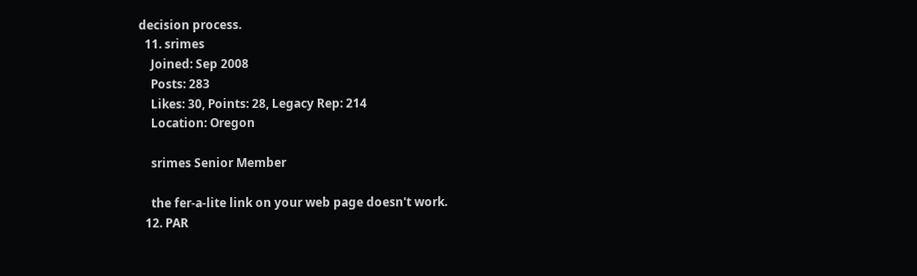decision process.
  11. srimes
    Joined: Sep 2008
    Posts: 283
    Likes: 30, Points: 28, Legacy Rep: 214
    Location: Oregon

    srimes Senior Member

    the fer-a-lite link on your web page doesn't work.
  12. PAR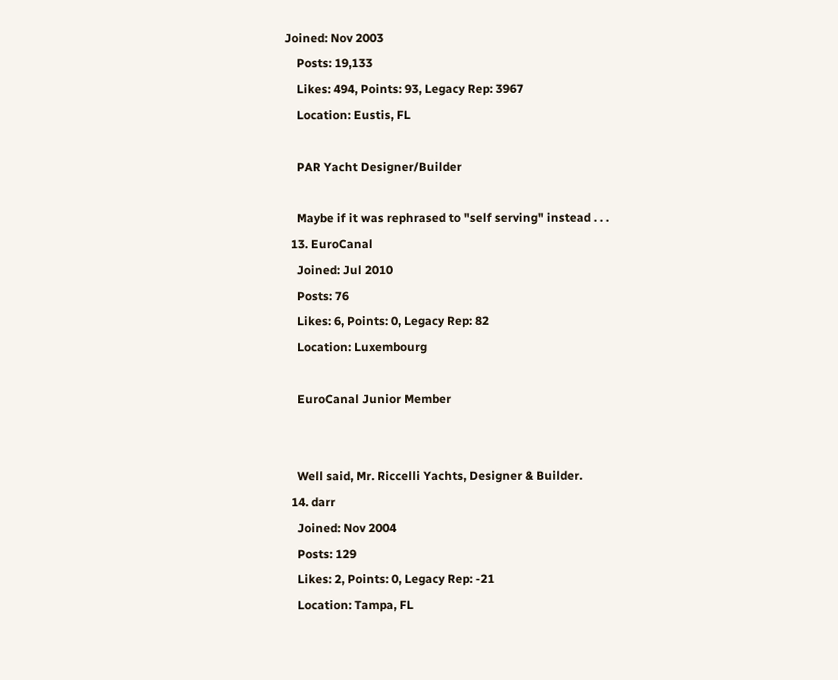Joined: Nov 2003
    Posts: 19,133
    Likes: 494, Points: 93, Legacy Rep: 3967
    Location: Eustis, FL

    PAR Yacht Designer/Builder

    Maybe if it was rephrased to "self serving" instead . . .
  13. EuroCanal
    Joined: Jul 2010
    Posts: 76
    Likes: 6, Points: 0, Legacy Rep: 82
    Location: Luxembourg

    EuroCanal Junior Member


    Well said, Mr. Riccelli Yachts, Designer & Builder.
  14. darr
    Joined: Nov 2004
    Posts: 129
    Likes: 2, Points: 0, Legacy Rep: -21
    Location: Tampa, FL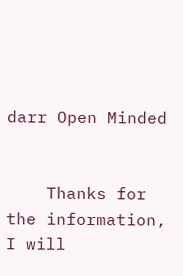darr Open Minded


    Thanks for the information, I will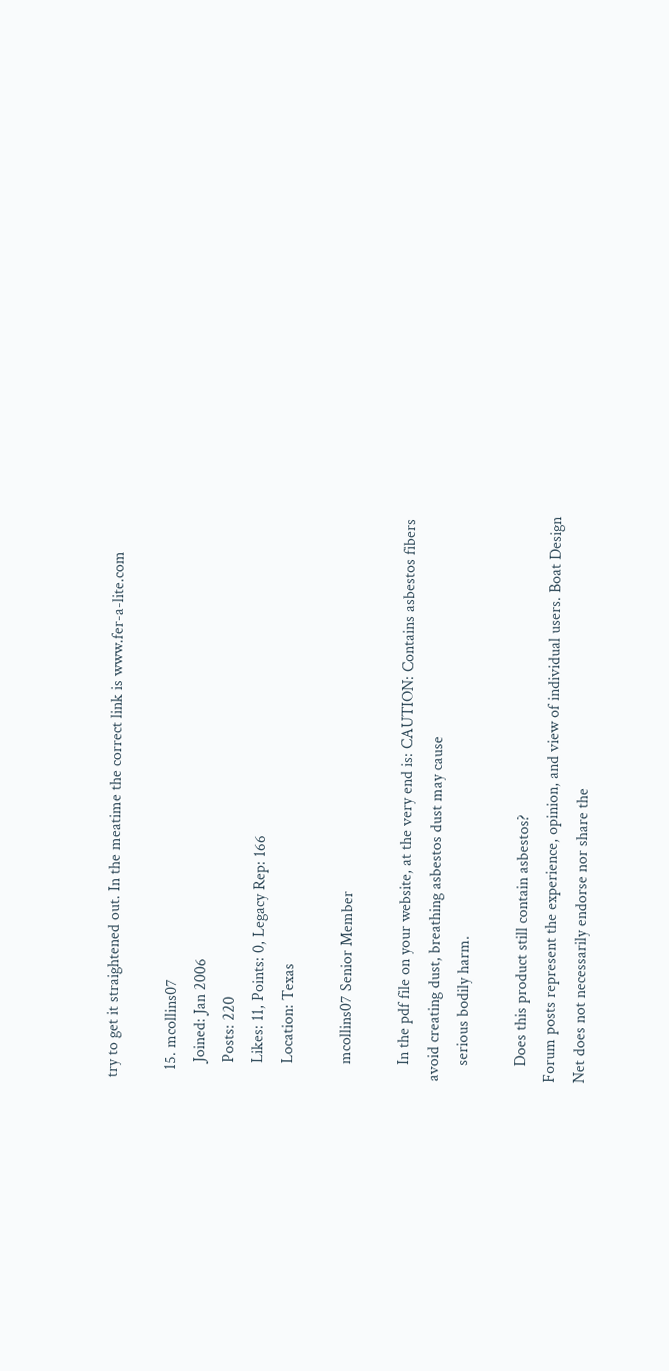try to get it straightened out. In the meatime the correct link is www.fer-a-lite.com

  15. mcollins07
    Joined: Jan 2006
    Posts: 220
    Likes: 11, Points: 0, Legacy Rep: 166
    Location: Texas

    mcollins07 Senior Member

    In the pdf file on your website, at the very end is: CAUTION: Contains asbestos fibers avoid creating dust, breathing asbestos dust may cause
    serious bodily harm.

    Does this product still contain asbestos?
Forum posts represent the experience, opinion, and view of individual users. Boat Design Net does not necessarily endorse nor share the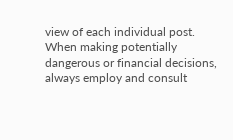view of each individual post.
When making potentially dangerous or financial decisions, always employ and consult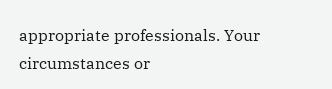appropriate professionals. Your circumstances or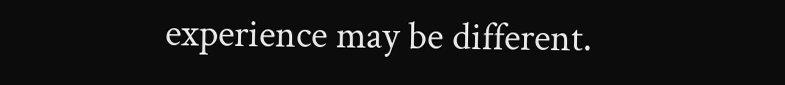experience may be different.